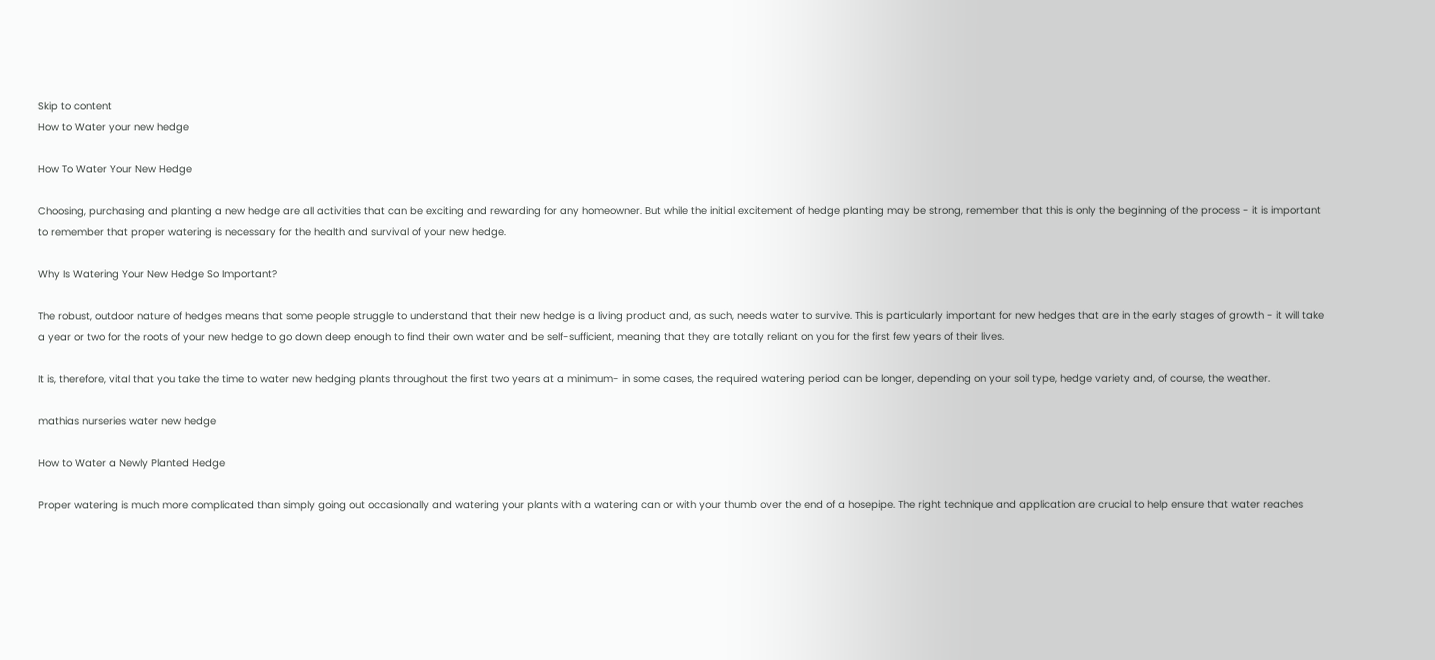Skip to content
How to Water your new hedge

How To Water Your New Hedge

Choosing, purchasing and planting a new hedge are all activities that can be exciting and rewarding for any homeowner. But while the initial excitement of hedge planting may be strong, remember that this is only the beginning of the process - it is important to remember that proper watering is necessary for the health and survival of your new hedge.

Why Is Watering Your New Hedge So Important?

The robust, outdoor nature of hedges means that some people struggle to understand that their new hedge is a living product and, as such, needs water to survive. This is particularly important for new hedges that are in the early stages of growth - it will take a year or two for the roots of your new hedge to go down deep enough to find their own water and be self-sufficient, meaning that they are totally reliant on you for the first few years of their lives.

It is, therefore, vital that you take the time to water new hedging plants throughout the first two years at a minimum- in some cases, the required watering period can be longer, depending on your soil type, hedge variety and, of course, the weather.

mathias nurseries water new hedge

How to Water a Newly Planted Hedge

Proper watering is much more complicated than simply going out occasionally and watering your plants with a watering can or with your thumb over the end of a hosepipe. The right technique and application are crucial to help ensure that water reaches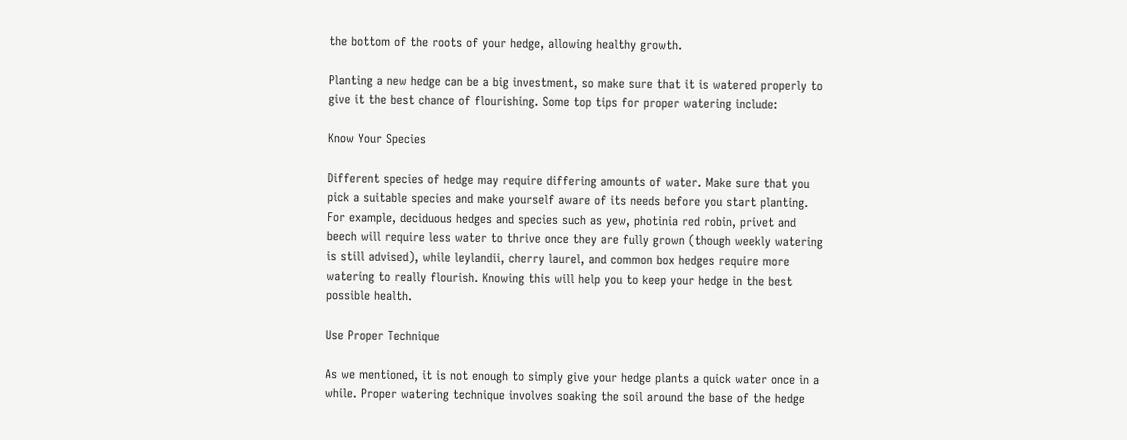the bottom of the roots of your hedge, allowing healthy growth.

Planting a new hedge can be a big investment, so make sure that it is watered properly to give it the best chance of flourishing. Some top tips for proper watering include:

Know Your Species

Different species of hedge may require differing amounts of water. Make sure that you pick a suitable species and make yourself aware of its needs before you start planting. For example, deciduous hedges and species such as yew, photinia red robin, privet and beech will require less water to thrive once they are fully grown (though weekly watering is still advised), while leylandii, cherry laurel, and common box hedges require more watering to really flourish. Knowing this will help you to keep your hedge in the best possible health.

Use Proper Technique

As we mentioned, it is not enough to simply give your hedge plants a quick water once in a while. Proper watering technique involves soaking the soil around the base of the hedge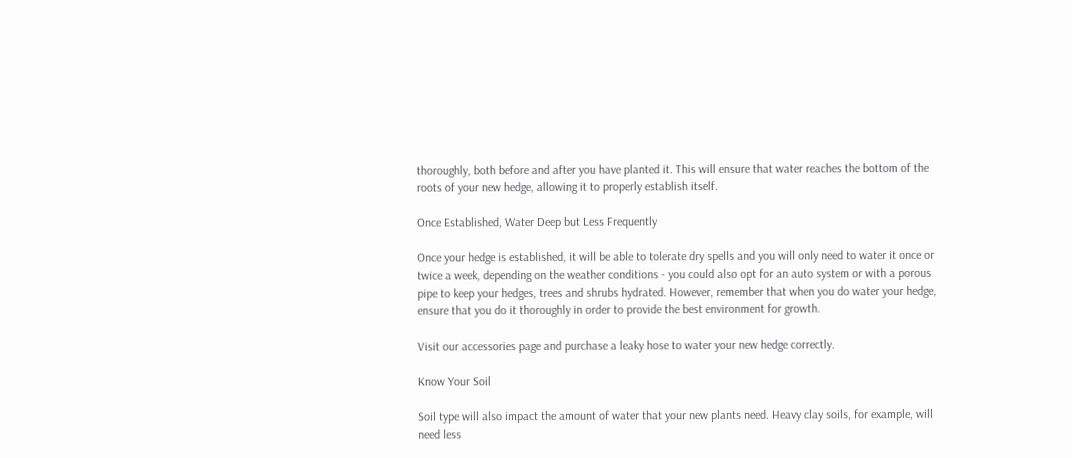thoroughly, both before and after you have planted it. This will ensure that water reaches the bottom of the roots of your new hedge, allowing it to properly establish itself.

Once Established, Water Deep but Less Frequently

Once your hedge is established, it will be able to tolerate dry spells and you will only need to water it once or twice a week, depending on the weather conditions - you could also opt for an auto system or with a porous pipe to keep your hedges, trees and shrubs hydrated. However, remember that when you do water your hedge, ensure that you do it thoroughly in order to provide the best environment for growth.

Visit our accessories page and purchase a leaky hose to water your new hedge correctly.

Know Your Soil

Soil type will also impact the amount of water that your new plants need. Heavy clay soils, for example, will need less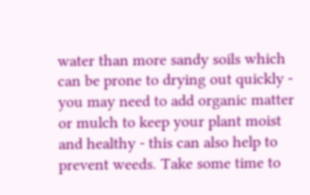water than more sandy soils which can be prone to drying out quickly - you may need to add organic matter or mulch to keep your plant moist and healthy - this can also help to prevent weeds. Take some time to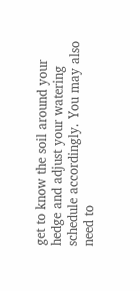get to know the soil around your hedge and adjust your watering schedule accordingly. You may also need to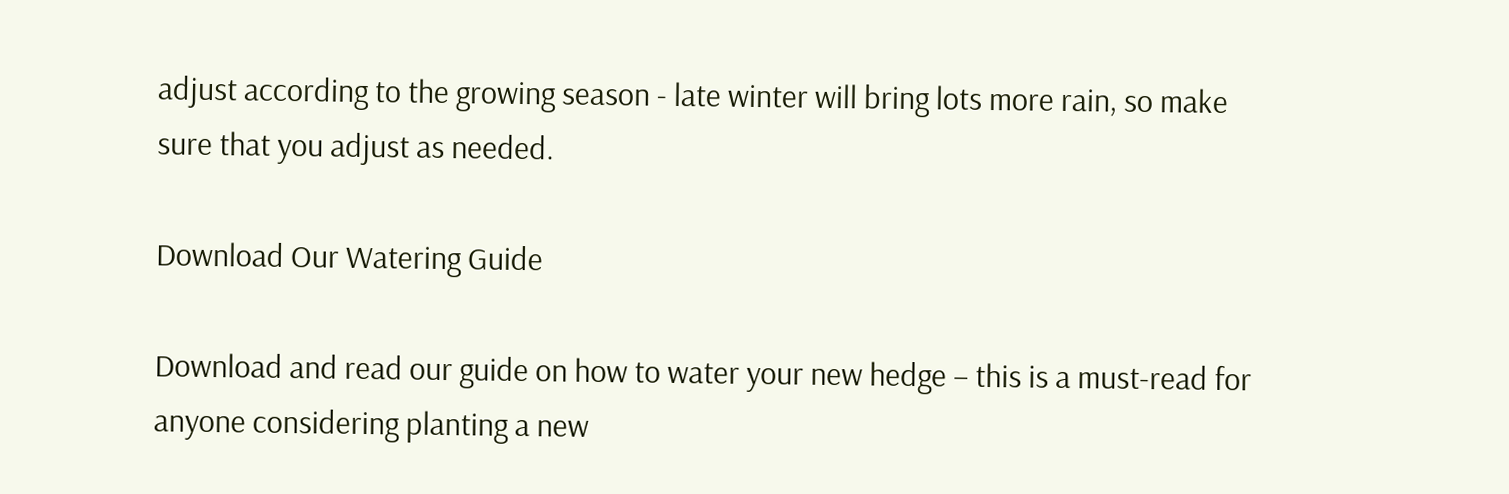adjust according to the growing season - late winter will bring lots more rain, so make sure that you adjust as needed.

Download Our Watering Guide

Download and read our guide on how to water your new hedge – this is a must-read for anyone considering planting a new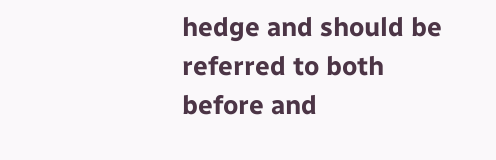hedge and should be referred to both before and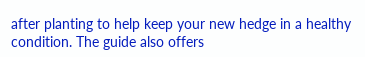after planting to help keep your new hedge in a healthy condition. The guide also offers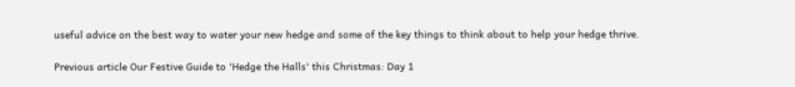useful advice on the best way to water your new hedge and some of the key things to think about to help your hedge thrive.

Previous article Our Festive Guide to 'Hedge the Halls' this Christmas: Day 1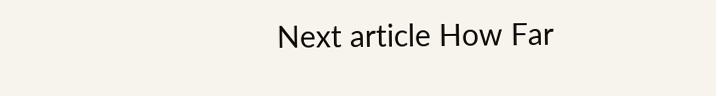Next article How Far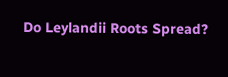Do Leylandii Roots Spread?